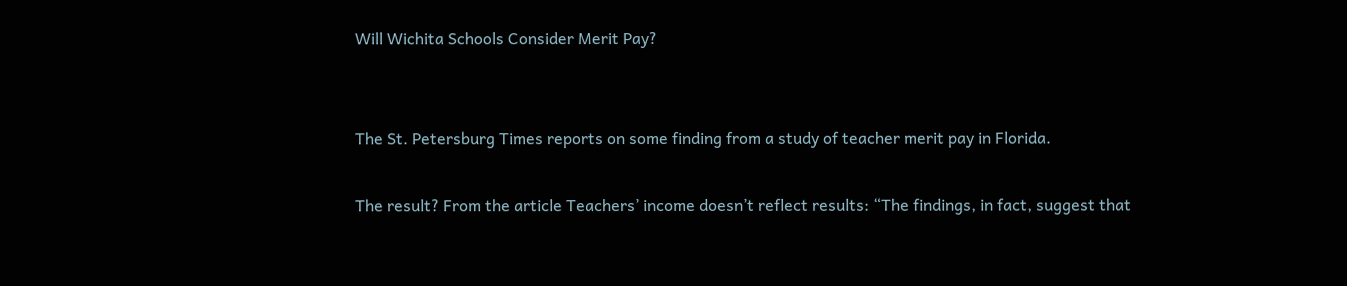Will Wichita Schools Consider Merit Pay?


The St. Petersburg Times reports on some finding from a study of teacher merit pay in Florida.

The result? From the article Teachers’ income doesn’t reflect results: “The findings, in fact, suggest that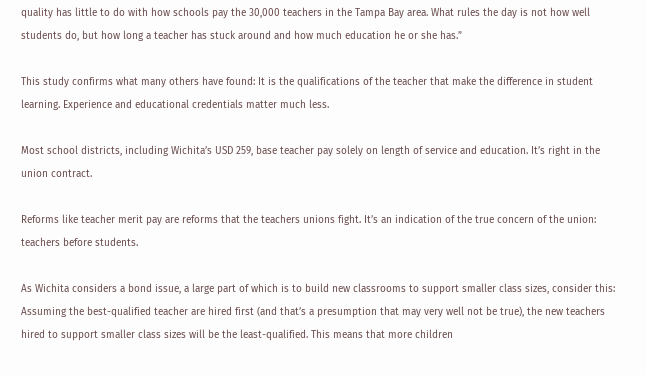quality has little to do with how schools pay the 30,000 teachers in the Tampa Bay area. What rules the day is not how well students do, but how long a teacher has stuck around and how much education he or she has.”

This study confirms what many others have found: It is the qualifications of the teacher that make the difference in student learning. Experience and educational credentials matter much less.

Most school districts, including Wichita’s USD 259, base teacher pay solely on length of service and education. It’s right in the union contract.

Reforms like teacher merit pay are reforms that the teachers unions fight. It’s an indication of the true concern of the union: teachers before students.

As Wichita considers a bond issue, a large part of which is to build new classrooms to support smaller class sizes, consider this: Assuming the best-qualified teacher are hired first (and that’s a presumption that may very well not be true), the new teachers hired to support smaller class sizes will be the least-qualified. This means that more children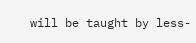will be taught by less-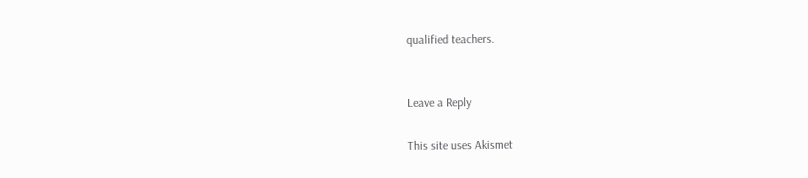qualified teachers.


Leave a Reply

This site uses Akismet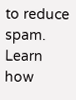to reduce spam. Learn how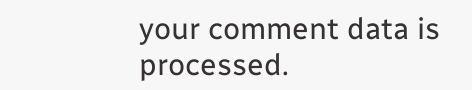your comment data is processed.